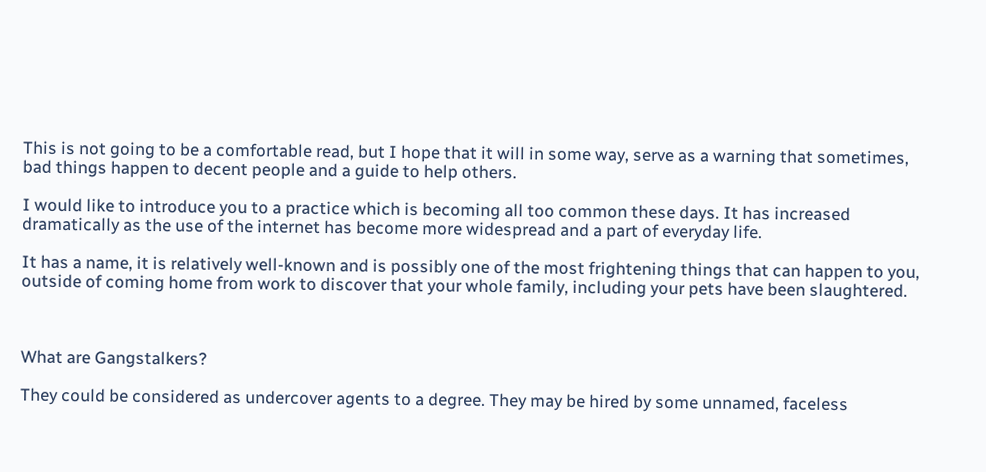This is not going to be a comfortable read, but I hope that it will in some way, serve as a warning that sometimes, bad things happen to decent people and a guide to help others.

I would like to introduce you to a practice which is becoming all too common these days. It has increased dramatically as the use of the internet has become more widespread and a part of everyday life.

It has a name, it is relatively well-known and is possibly one of the most frightening things that can happen to you, outside of coming home from work to discover that your whole family, including your pets have been slaughtered.



What are Gangstalkers?

They could be considered as undercover agents to a degree. They may be hired by some unnamed, faceless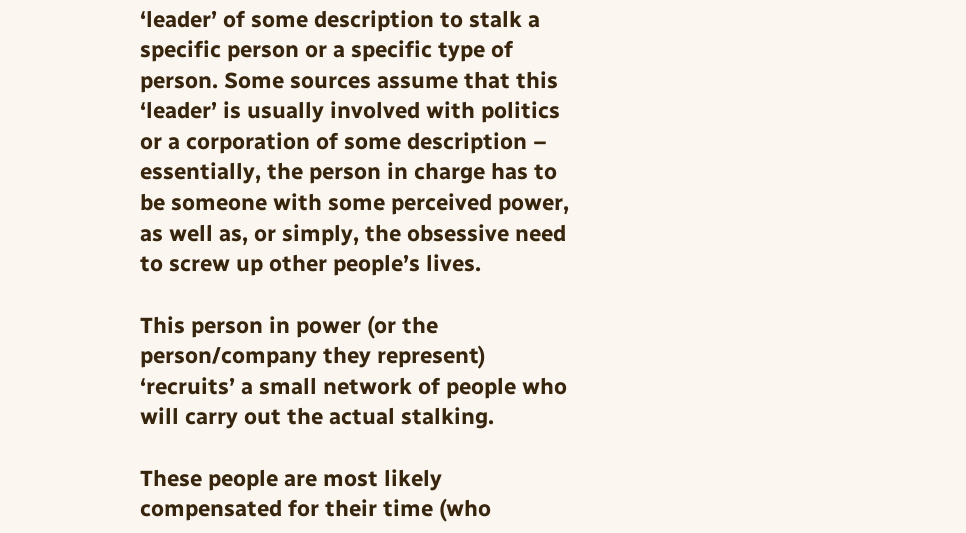‘leader’ of some description to stalk a specific person or a specific type of person. Some sources assume that this ‘leader’ is usually involved with politics or a corporation of some description – essentially, the person in charge has to be someone with some perceived power, as well as, or simply, the obsessive need to screw up other people’s lives.

This person in power (or the person/company they represent) ‘recruits’ a small network of people who will carry out the actual stalking.

These people are most likely compensated for their time (who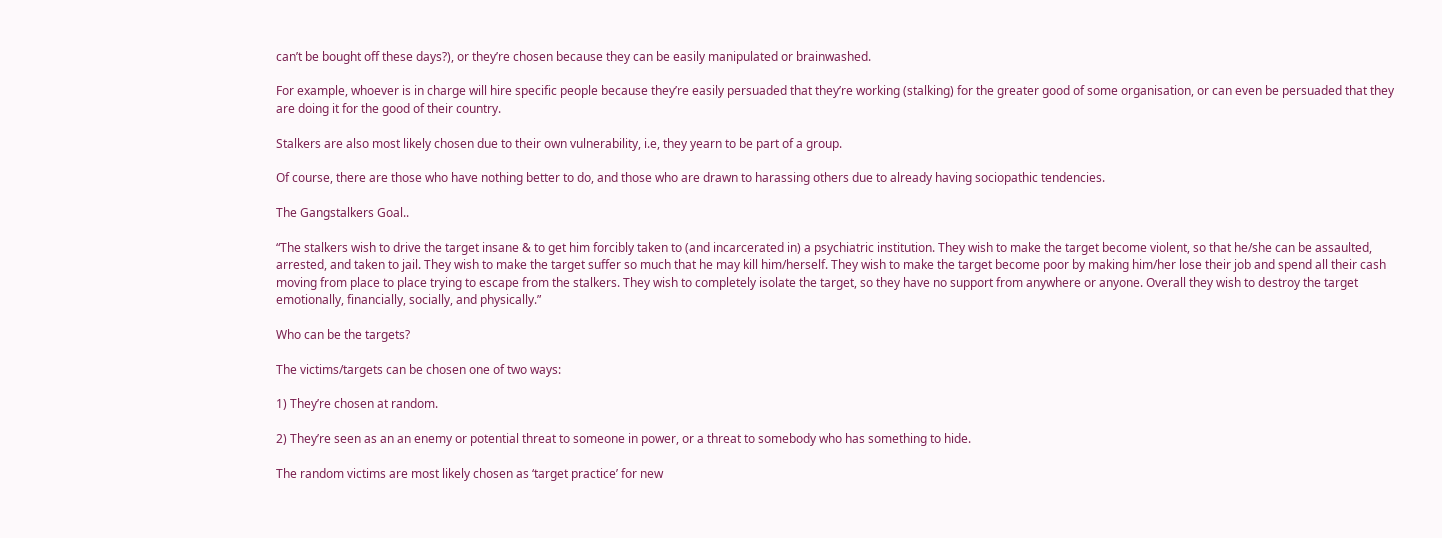can’t be bought off these days?), or they’re chosen because they can be easily manipulated or brainwashed.

For example, whoever is in charge will hire specific people because they’re easily persuaded that they’re working (stalking) for the greater good of some organisation, or can even be persuaded that they are doing it for the good of their country.

Stalkers are also most likely chosen due to their own vulnerability, i.e, they yearn to be part of a group.

Of course, there are those who have nothing better to do, and those who are drawn to harassing others due to already having sociopathic tendencies.

The Gangstalkers Goal..

“The stalkers wish to drive the target insane & to get him forcibly taken to (and incarcerated in) a psychiatric institution. They wish to make the target become violent, so that he/she can be assaulted, arrested, and taken to jail. They wish to make the target suffer so much that he may kill him/herself. They wish to make the target become poor by making him/her lose their job and spend all their cash moving from place to place trying to escape from the stalkers. They wish to completely isolate the target, so they have no support from anywhere or anyone. Overall they wish to destroy the target emotionally, financially, socially, and physically.”

Who can be the targets?

The victims/targets can be chosen one of two ways:

1) They’re chosen at random.

2) They’re seen as an an enemy or potential threat to someone in power, or a threat to somebody who has something to hide.

The random victims are most likely chosen as ‘target practice’ for new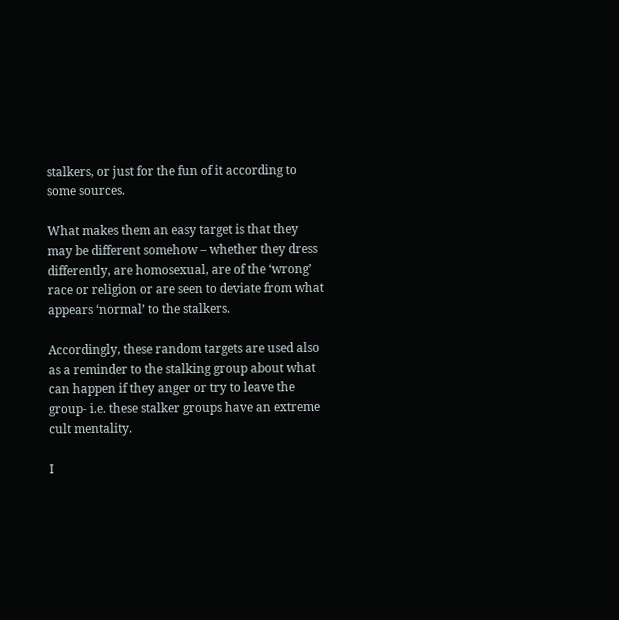stalkers, or just for the fun of it according to some sources.

What makes them an easy target is that they may be different somehow – whether they dress differently, are homosexual, are of the ‘wrong’ race or religion or are seen to deviate from what appears ‘normal’ to the stalkers.

Accordingly, these random targets are used also as a reminder to the stalking group about what can happen if they anger or try to leave the group- i.e. these stalker groups have an extreme cult mentality.

I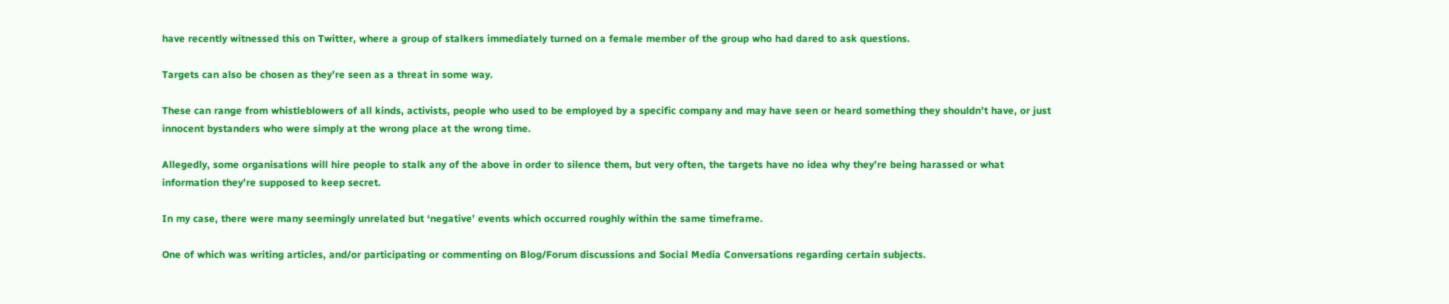have recently witnessed this on Twitter, where a group of stalkers immediately turned on a female member of the group who had dared to ask questions.

Targets can also be chosen as they’re seen as a threat in some way.

These can range from whistleblowers of all kinds, activists, people who used to be employed by a specific company and may have seen or heard something they shouldn’t have, or just innocent bystanders who were simply at the wrong place at the wrong time.

Allegedly, some organisations will hire people to stalk any of the above in order to silence them, but very often, the targets have no idea why they’re being harassed or what information they’re supposed to keep secret.

In my case, there were many seemingly unrelated but ‘negative’ events which occurred roughly within the same timeframe.

One of which was writing articles, and/or participating or commenting on Blog/Forum discussions and Social Media Conversations regarding certain subjects.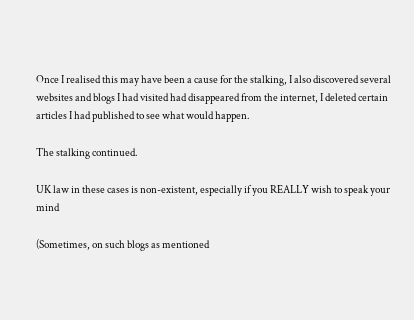Once I realised this may have been a cause for the stalking, I also discovered several websites and blogs I had visited had disappeared from the internet, I deleted certain articles I had published to see what would happen.

The stalking continued.

UK law in these cases is non-existent, especially if you REALLY wish to speak your mind

(Sometimes, on such blogs as mentioned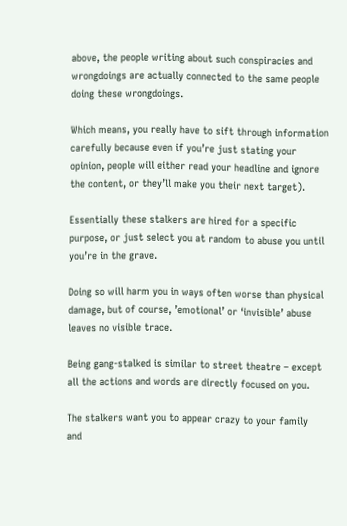above, the people writing about such conspiracies and wrongdoings are actually connected to the same people doing these wrongdoings.

Which means, you really have to sift through information carefully because even if you’re just stating your opinion, people will either read your headline and ignore the content, or they’ll make you their next target).

Essentially these stalkers are hired for a specific purpose, or just select you at random to abuse you until you’re in the grave.

Doing so will harm you in ways often worse than physical damage, but of course, ’emotional’ or ‘invisible’ abuse leaves no visible trace.

Being gang-stalked is similar to street theatre – except all the actions and words are directly focused on you.

The stalkers want you to appear crazy to your family and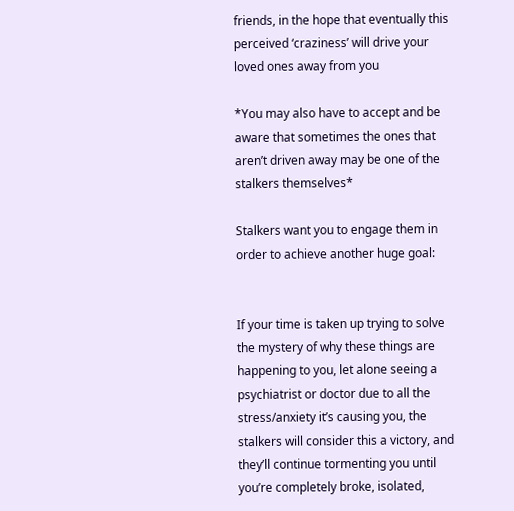friends, in the hope that eventually this perceived ‘craziness’ will drive your loved ones away from you

*You may also have to accept and be aware that sometimes the ones that aren’t driven away may be one of the stalkers themselves*

Stalkers want you to engage them in order to achieve another huge goal:


If your time is taken up trying to solve the mystery of why these things are happening to you, let alone seeing a psychiatrist or doctor due to all the stress/anxiety it’s causing you, the stalkers will consider this a victory, and they’ll continue tormenting you until you’re completely broke, isolated,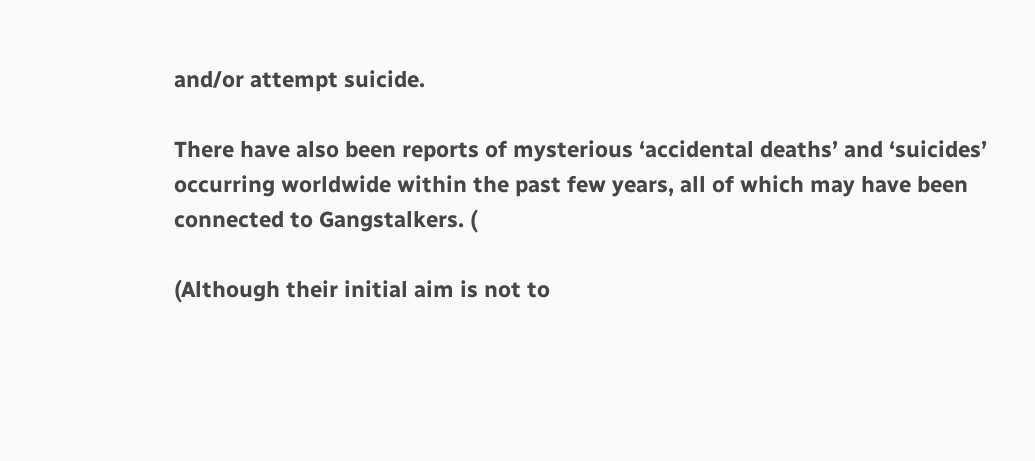and/or attempt suicide.

There have also been reports of mysterious ‘accidental deaths’ and ‘suicides’ occurring worldwide within the past few years, all of which may have been connected to Gangstalkers. (

(Although their initial aim is not to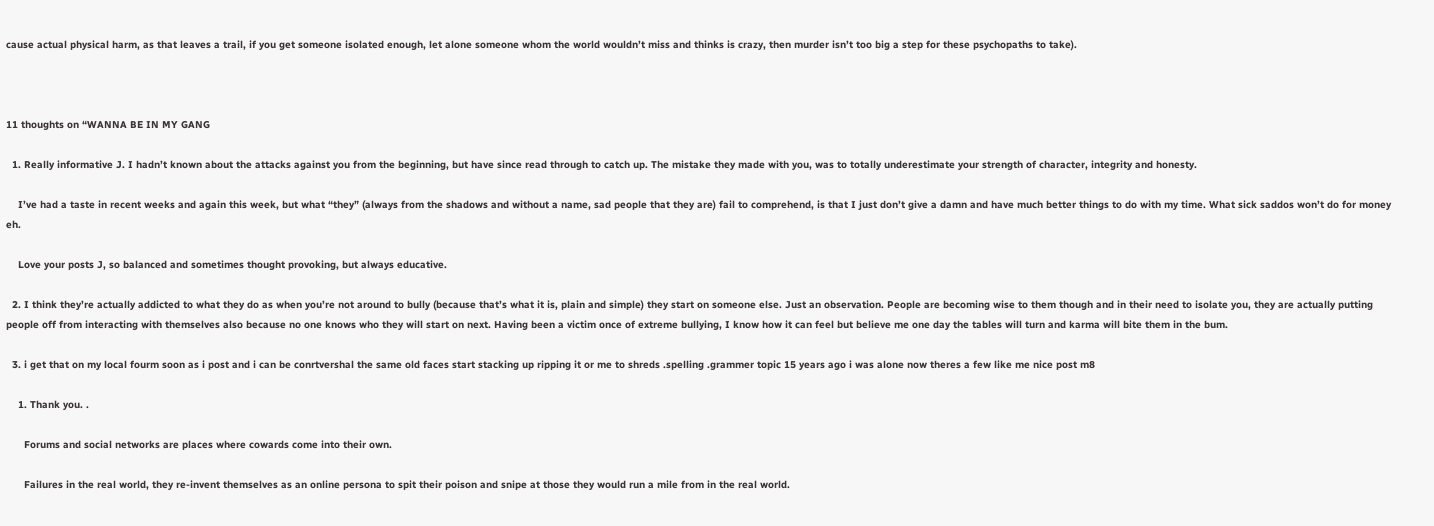cause actual physical harm, as that leaves a trail, if you get someone isolated enough, let alone someone whom the world wouldn’t miss and thinks is crazy, then murder isn’t too big a step for these psychopaths to take).



11 thoughts on “WANNA BE IN MY GANG

  1. Really informative J. I hadn’t known about the attacks against you from the beginning, but have since read through to catch up. The mistake they made with you, was to totally underestimate your strength of character, integrity and honesty.

    I’ve had a taste in recent weeks and again this week, but what “they” (always from the shadows and without a name, sad people that they are) fail to comprehend, is that I just don’t give a damn and have much better things to do with my time. What sick saddos won’t do for money eh.

    Love your posts J, so balanced and sometimes thought provoking, but always educative.

  2. I think they’re actually addicted to what they do as when you’re not around to bully (because that’s what it is, plain and simple) they start on someone else. Just an observation. People are becoming wise to them though and in their need to isolate you, they are actually putting people off from interacting with themselves also because no one knows who they will start on next. Having been a victim once of extreme bullying, I know how it can feel but believe me one day the tables will turn and karma will bite them in the bum.

  3. i get that on my local fourm soon as i post and i can be conrtvershal the same old faces start stacking up ripping it or me to shreds .spelling .grammer topic 15 years ago i was alone now theres a few like me nice post m8

    1. Thank you. .

      Forums and social networks are places where cowards come into their own.

      Failures in the real world, they re-invent themselves as an online persona to spit their poison and snipe at those they would run a mile from in the real world.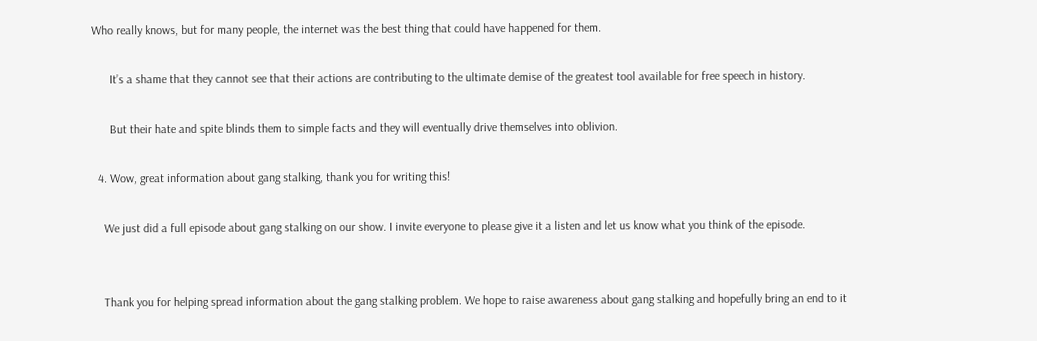Who really knows, but for many people, the internet was the best thing that could have happened for them.

      It’s a shame that they cannot see that their actions are contributing to the ultimate demise of the greatest tool available for free speech in history.

      But their hate and spite blinds them to simple facts and they will eventually drive themselves into oblivion.

  4. Wow, great information about gang stalking, thank you for writing this!

    We just did a full episode about gang stalking on our show. I invite everyone to please give it a listen and let us know what you think of the episode.


    Thank you for helping spread information about the gang stalking problem. We hope to raise awareness about gang stalking and hopefully bring an end to it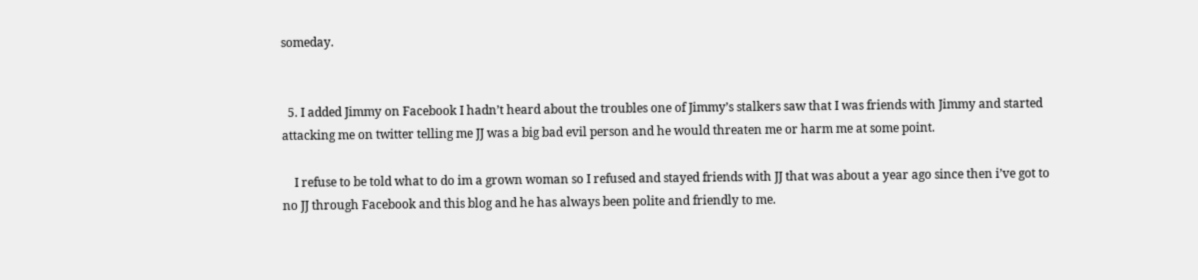someday.


  5. I added Jimmy on Facebook I hadn’t heard about the troubles one of Jimmy’s stalkers saw that I was friends with Jimmy and started attacking me on twitter telling me JJ was a big bad evil person and he would threaten me or harm me at some point.

    I refuse to be told what to do im a grown woman so I refused and stayed friends with JJ that was about a year ago since then i’ve got to no JJ through Facebook and this blog and he has always been polite and friendly to me.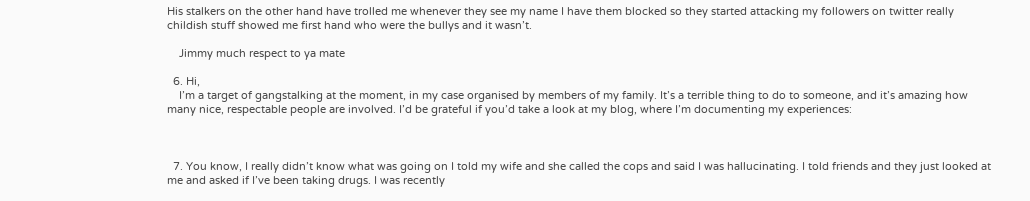His stalkers on the other hand have trolled me whenever they see my name I have them blocked so they started attacking my followers on twitter really childish stuff showed me first hand who were the bullys and it wasn’t.

    Jimmy much respect to ya mate

  6. Hi,
    I’m a target of gangstalking at the moment, in my case organised by members of my family. It’s a terrible thing to do to someone, and it’s amazing how many nice, respectable people are involved. I’d be grateful if you’d take a look at my blog, where I’m documenting my experiences:



  7. You know, I really didn’t know what was going on I told my wife and she called the cops and said I was hallucinating. I told friends and they just looked at me and asked if I’ve been taking drugs. I was recently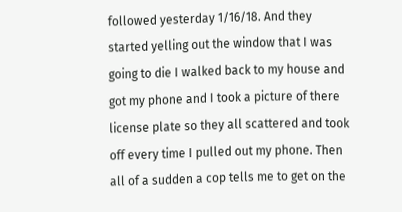followed yesterday 1/16/18. And they started yelling out the window that I was going to die I walked back to my house and got my phone and I took a picture of there license plate so they all scattered and took off every time I pulled out my phone. Then all of a sudden a cop tells me to get on the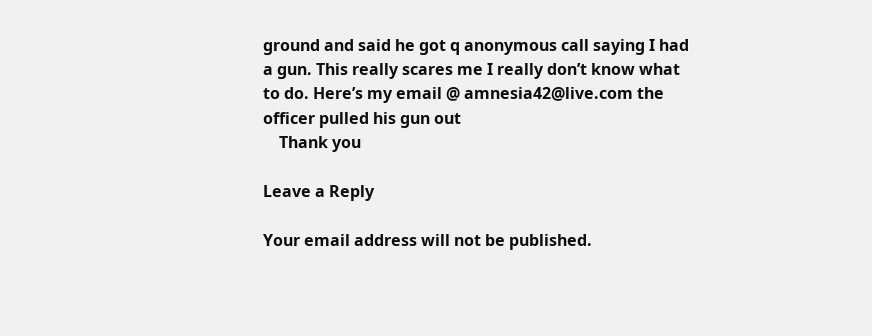ground and said he got q anonymous call saying I had a gun. This really scares me I really don’t know what to do. Here’s my email @ amnesia42@live.com the officer pulled his gun out
    Thank you

Leave a Reply

Your email address will not be published.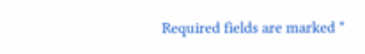Required fields are marked *